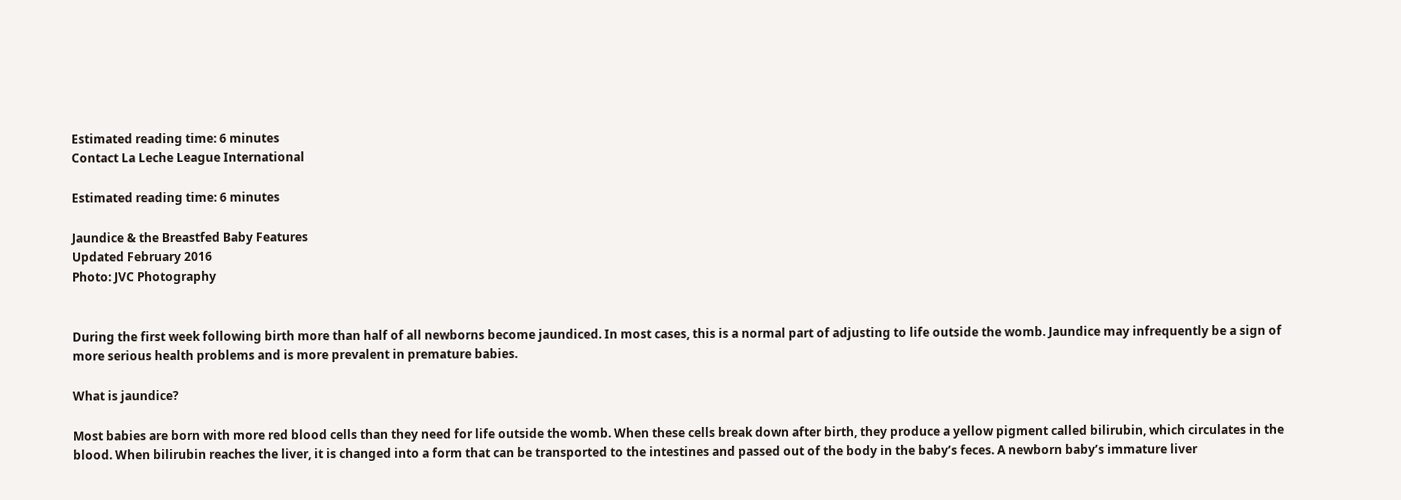Estimated reading time: 6 minutes
Contact La Leche League International

Estimated reading time: 6 minutes

Jaundice & the Breastfed Baby Features
Updated February 2016
Photo: JVC Photography


During the first week following birth more than half of all newborns become jaundiced. In most cases, this is a normal part of adjusting to life outside the womb. Jaundice may infrequently be a sign of more serious health problems and is more prevalent in premature babies.

What is jaundice?

Most babies are born with more red blood cells than they need for life outside the womb. When these cells break down after birth, they produce a yellow pigment called bilirubin, which circulates in the blood. When bilirubin reaches the liver, it is changed into a form that can be transported to the intestines and passed out of the body in the baby’s feces. A newborn baby’s immature liver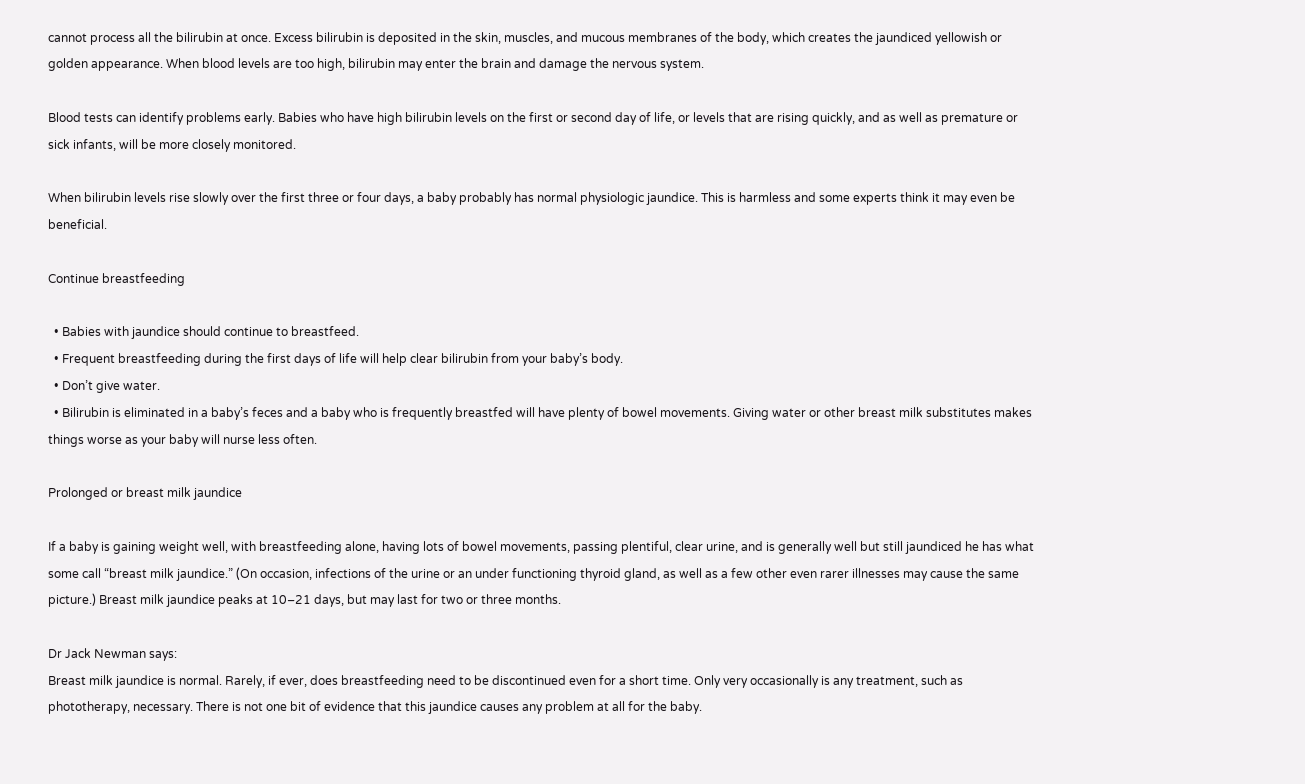cannot process all the bilirubin at once. Excess bilirubin is deposited in the skin, muscles, and mucous membranes of the body, which creates the jaundiced yellowish or golden appearance. When blood levels are too high, bilirubin may enter the brain and damage the nervous system.

Blood tests can identify problems early. Babies who have high bilirubin levels on the first or second day of life, or levels that are rising quickly, and as well as premature or sick infants, will be more closely monitored.

When bilirubin levels rise slowly over the first three or four days, a baby probably has normal physiologic jaundice. This is harmless and some experts think it may even be beneficial.

Continue breastfeeding

  • Babies with jaundice should continue to breastfeed.
  • Frequent breastfeeding during the first days of life will help clear bilirubin from your baby’s body.
  • Don’t give water.
  • Bilirubin is eliminated in a baby’s feces and a baby who is frequently breastfed will have plenty of bowel movements. Giving water or other breast milk substitutes makes things worse as your baby will nurse less often.

Prolonged or breast milk jaundice

If a baby is gaining weight well, with breastfeeding alone, having lots of bowel movements, passing plentiful, clear urine, and is generally well but still jaundiced he has what some call “breast milk jaundice.” (On occasion, infections of the urine or an under functioning thyroid gland, as well as a few other even rarer illnesses may cause the same picture.) Breast milk jaundice peaks at 10–21 days, but may last for two or three months.

Dr Jack Newman says:
Breast milk jaundice is normal. Rarely, if ever, does breastfeeding need to be discontinued even for a short time. Only very occasionally is any treatment, such as phototherapy, necessary. There is not one bit of evidence that this jaundice causes any problem at all for the baby.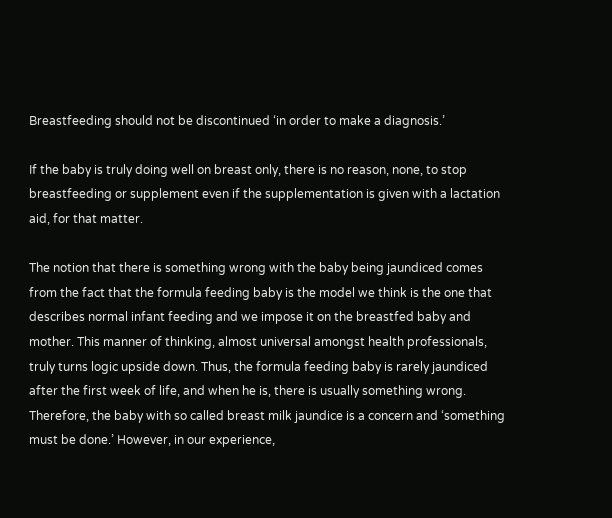Breastfeeding should not be discontinued ‘in order to make a diagnosis.’

If the baby is truly doing well on breast only, there is no reason, none, to stop breastfeeding or supplement even if the supplementation is given with a lactation aid, for that matter.

The notion that there is something wrong with the baby being jaundiced comes from the fact that the formula feeding baby is the model we think is the one that describes normal infant feeding and we impose it on the breastfed baby and mother. This manner of thinking, almost universal amongst health professionals, truly turns logic upside down. Thus, the formula feeding baby is rarely jaundiced after the first week of life, and when he is, there is usually something wrong. Therefore, the baby with so called breast milk jaundice is a concern and ‘something must be done.’ However, in our experience,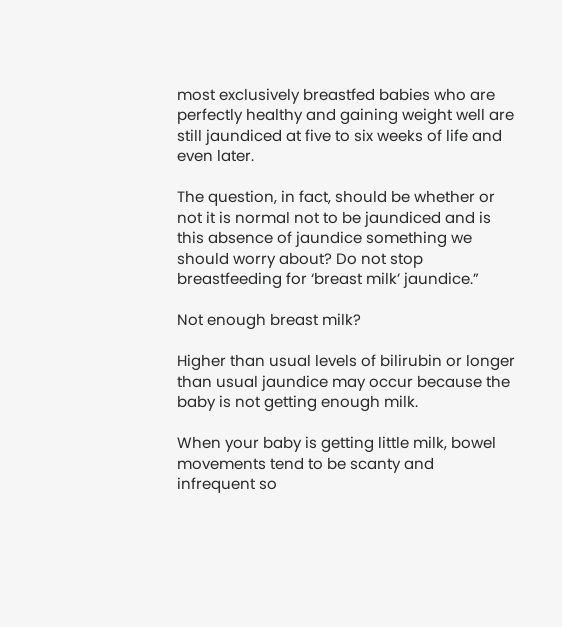most exclusively breastfed babies who are perfectly healthy and gaining weight well are still jaundiced at five to six weeks of life and even later.

The question, in fact, should be whether or not it is normal not to be jaundiced and is this absence of jaundice something we should worry about? Do not stop breastfeeding for ‘breast milk’ jaundice.”

Not enough breast milk?

Higher than usual levels of bilirubin or longer than usual jaundice may occur because the baby is not getting enough milk.

When your baby is getting little milk, bowel movements tend to be scanty and infrequent so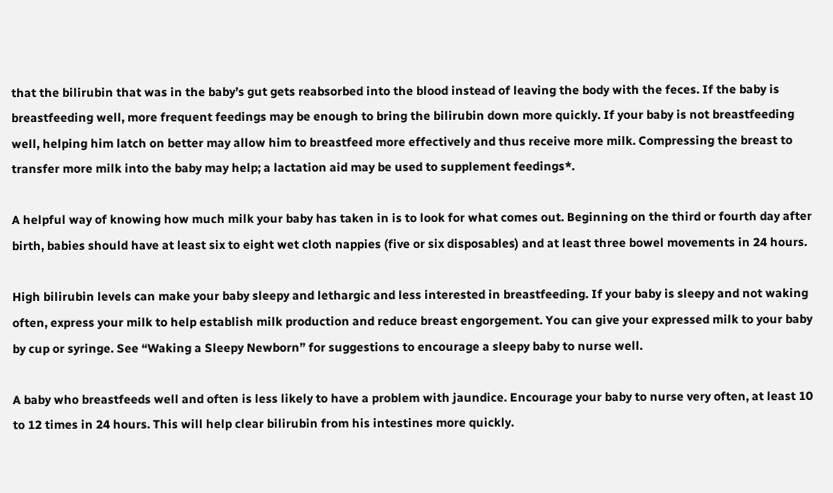that the bilirubin that was in the baby’s gut gets reabsorbed into the blood instead of leaving the body with the feces. If the baby is breastfeeding well, more frequent feedings may be enough to bring the bilirubin down more quickly. If your baby is not breastfeeding well, helping him latch on better may allow him to breastfeed more effectively and thus receive more milk. Compressing the breast to transfer more milk into the baby may help; a lactation aid may be used to supplement feedings*.

A helpful way of knowing how much milk your baby has taken in is to look for what comes out. Beginning on the third or fourth day after birth, babies should have at least six to eight wet cloth nappies (five or six disposables) and at least three bowel movements in 24 hours.

High bilirubin levels can make your baby sleepy and lethargic and less interested in breastfeeding. If your baby is sleepy and not waking often, express your milk to help establish milk production and reduce breast engorgement. You can give your expressed milk to your baby by cup or syringe. See “Waking a Sleepy Newborn” for suggestions to encourage a sleepy baby to nurse well.

A baby who breastfeeds well and often is less likely to have a problem with jaundice. Encourage your baby to nurse very often, at least 10 to 12 times in 24 hours. This will help clear bilirubin from his intestines more quickly.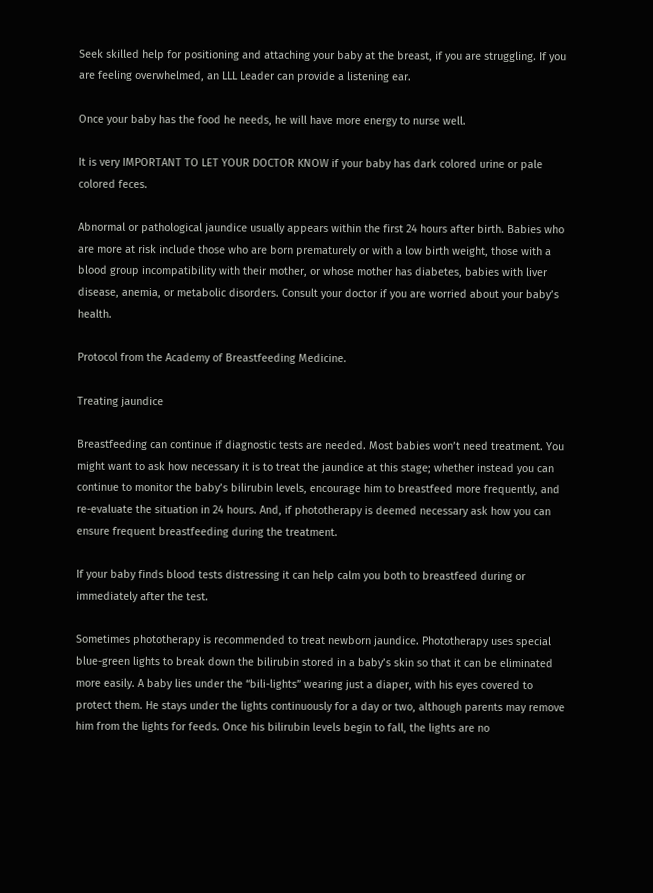Seek skilled help for positioning and attaching your baby at the breast, if you are struggling. If you are feeling overwhelmed, an LLL Leader can provide a listening ear.

Once your baby has the food he needs, he will have more energy to nurse well.

It is very IMPORTANT TO LET YOUR DOCTOR KNOW if your baby has dark colored urine or pale colored feces.

Abnormal or pathological jaundice usually appears within the first 24 hours after birth. Babies who are more at risk include those who are born prematurely or with a low birth weight, those with a blood group incompatibility with their mother, or whose mother has diabetes, babies with liver disease, anemia, or metabolic disorders. Consult your doctor if you are worried about your baby’s health.

Protocol from the Academy of Breastfeeding Medicine.

Treating jaundice

Breastfeeding can continue if diagnostic tests are needed. Most babies won’t need treatment. You might want to ask how necessary it is to treat the jaundice at this stage; whether instead you can continue to monitor the baby’s bilirubin levels, encourage him to breastfeed more frequently, and re-evaluate the situation in 24 hours. And, if phototherapy is deemed necessary ask how you can ensure frequent breastfeeding during the treatment.

If your baby finds blood tests distressing it can help calm you both to breastfeed during or immediately after the test.

Sometimes phototherapy is recommended to treat newborn jaundice. Phototherapy uses special blue-green lights to break down the bilirubin stored in a baby’s skin so that it can be eliminated more easily. A baby lies under the “bili-lights” wearing just a diaper, with his eyes covered to protect them. He stays under the lights continuously for a day or two, although parents may remove him from the lights for feeds. Once his bilirubin levels begin to fall, the lights are no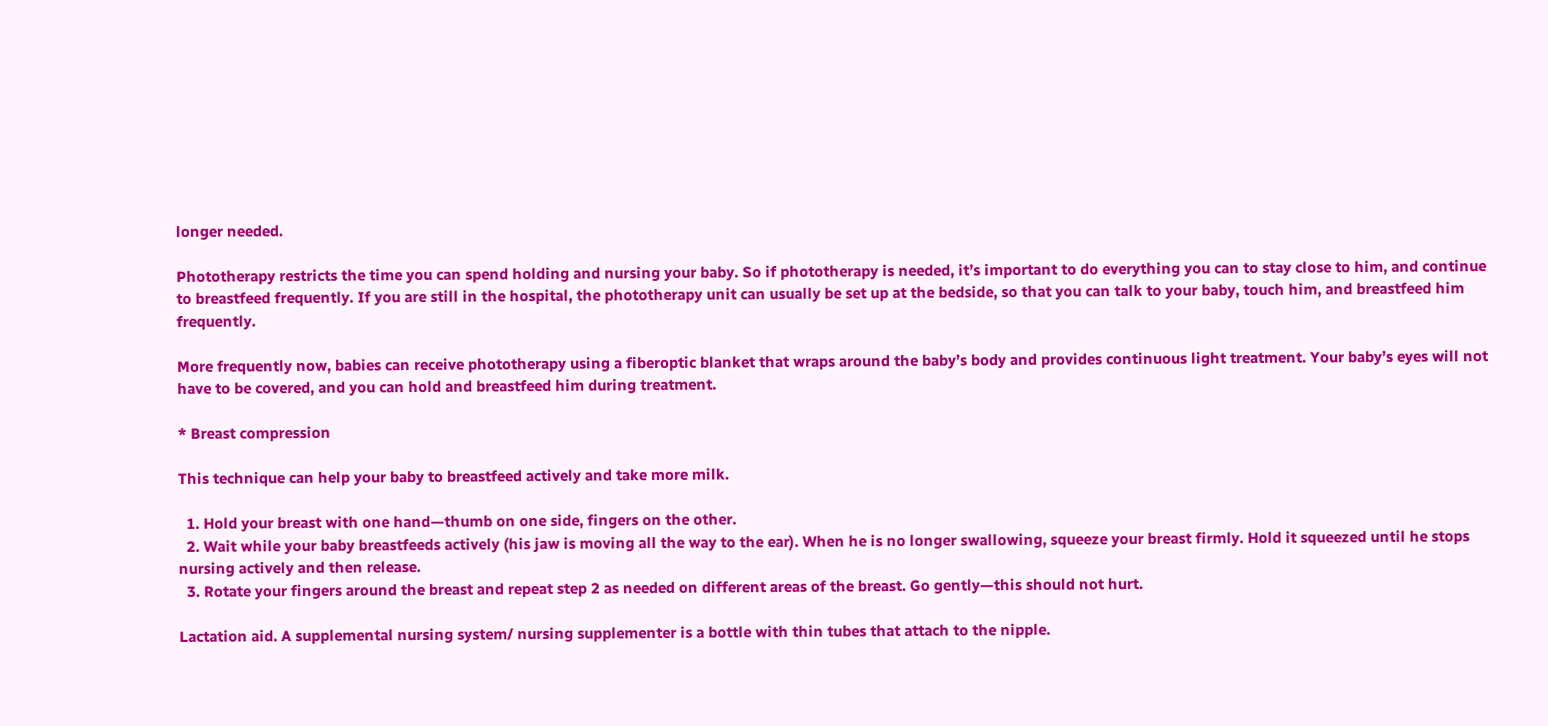longer needed.

Phototherapy restricts the time you can spend holding and nursing your baby. So if phototherapy is needed, it’s important to do everything you can to stay close to him, and continue to breastfeed frequently. If you are still in the hospital, the phototherapy unit can usually be set up at the bedside, so that you can talk to your baby, touch him, and breastfeed him frequently.

More frequently now, babies can receive phototherapy using a fiberoptic blanket that wraps around the baby’s body and provides continuous light treatment. Your baby’s eyes will not have to be covered, and you can hold and breastfeed him during treatment.

* Breast compression

This technique can help your baby to breastfeed actively and take more milk.

  1. Hold your breast with one hand—thumb on one side, fingers on the other.
  2. Wait while your baby breastfeeds actively (his jaw is moving all the way to the ear). When he is no longer swallowing, squeeze your breast firmly. Hold it squeezed until he stops nursing actively and then release.
  3. Rotate your fingers around the breast and repeat step 2 as needed on different areas of the breast. Go gently—this should not hurt.

Lactation aid. A supplemental nursing system/ nursing supplementer is a bottle with thin tubes that attach to the nipple.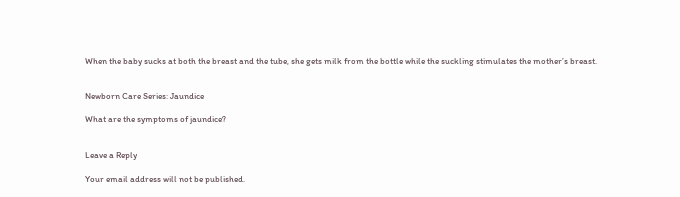When the baby sucks at both the breast and the tube, she gets milk from the bottle while the suckling stimulates the mother’s breast.


Newborn Care Series: Jaundice

What are the symptoms of jaundice?


Leave a Reply

Your email address will not be published.